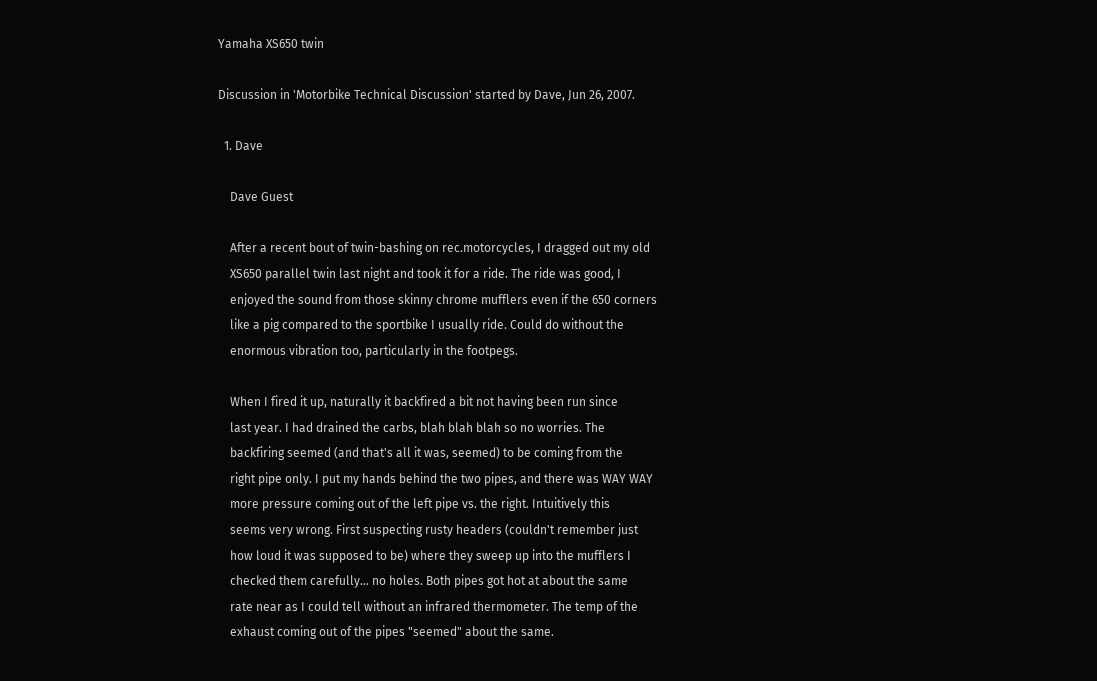Yamaha XS650 twin

Discussion in 'Motorbike Technical Discussion' started by Dave, Jun 26, 2007.

  1. Dave

    Dave Guest

    After a recent bout of twin-bashing on rec.motorcycles, I dragged out my old
    XS650 parallel twin last night and took it for a ride. The ride was good, I
    enjoyed the sound from those skinny chrome mufflers even if the 650 corners
    like a pig compared to the sportbike I usually ride. Could do without the
    enormous vibration too, particularly in the footpegs.

    When I fired it up, naturally it backfired a bit not having been run since
    last year. I had drained the carbs, blah blah blah so no worries. The
    backfiring seemed (and that's all it was, seemed) to be coming from the
    right pipe only. I put my hands behind the two pipes, and there was WAY WAY
    more pressure coming out of the left pipe vs. the right. Intuitively this
    seems very wrong. First suspecting rusty headers (couldn't remember just
    how loud it was supposed to be) where they sweep up into the mufflers I
    checked them carefully... no holes. Both pipes got hot at about the same
    rate near as I could tell without an infrared thermometer. The temp of the
    exhaust coming out of the pipes "seemed" about the same.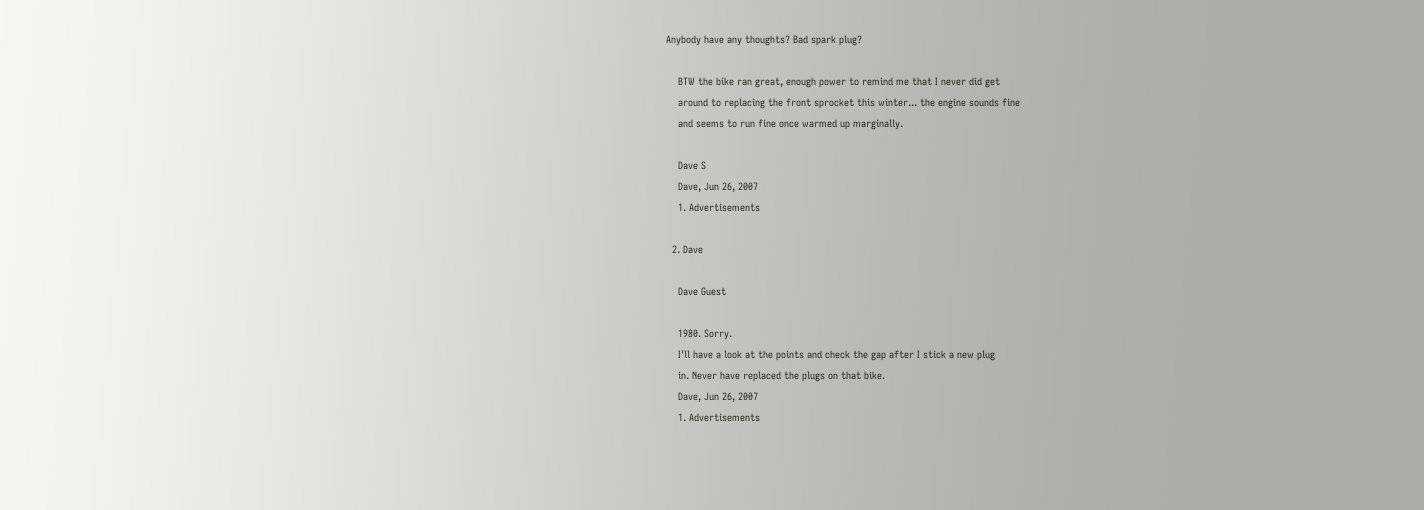Anybody have any thoughts? Bad spark plug?

    BTW the bike ran great, enough power to remind me that I never did get
    around to replacing the front sprocket this winter... the engine sounds fine
    and seems to run fine once warmed up marginally.

    Dave S
    Dave, Jun 26, 2007
    1. Advertisements

  2. Dave

    Dave Guest

    1980. Sorry.
    I'll have a look at the points and check the gap after I stick a new plug
    in. Never have replaced the plugs on that bike.
    Dave, Jun 26, 2007
    1. Advertisements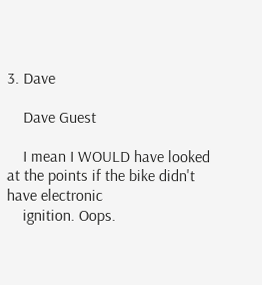3. Dave

    Dave Guest

    I mean I WOULD have looked at the points if the bike didn't have electronic
    ignition. Oops.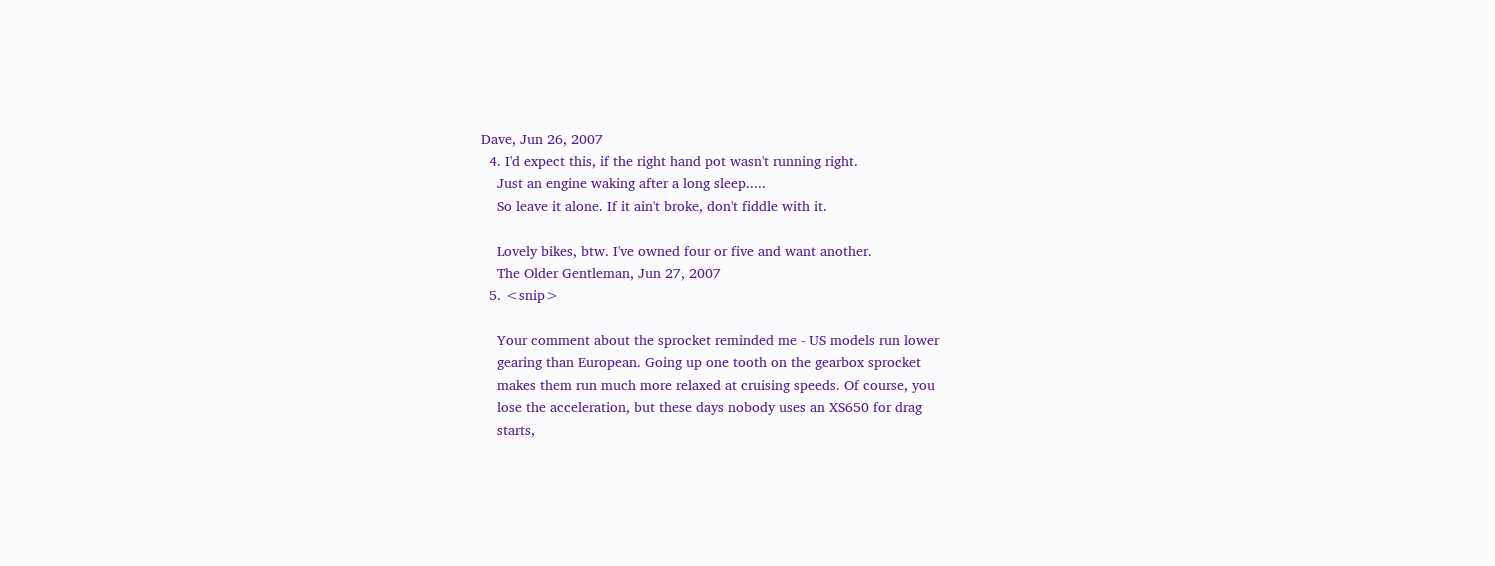Dave, Jun 26, 2007
  4. I'd expect this, if the right hand pot wasn't running right.
    Just an engine waking after a long sleep.....
    So leave it alone. If it ain't broke, don't fiddle with it.

    Lovely bikes, btw. I've owned four or five and want another.
    The Older Gentleman, Jun 27, 2007
  5. <snip>

    Your comment about the sprocket reminded me - US models run lower
    gearing than European. Going up one tooth on the gearbox sprocket
    makes them run much more relaxed at cruising speeds. Of course, you
    lose the acceleration, but these days nobody uses an XS650 for drag
    starts,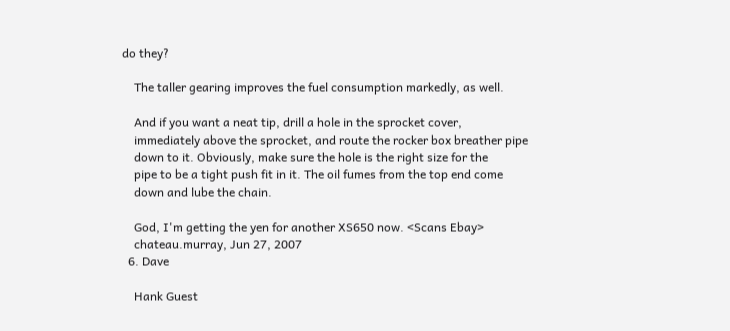do they?

    The taller gearing improves the fuel consumption markedly, as well.

    And if you want a neat tip, drill a hole in the sprocket cover,
    immediately above the sprocket, and route the rocker box breather pipe
    down to it. Obviously, make sure the hole is the right size for the
    pipe to be a tight push fit in it. The oil fumes from the top end come
    down and lube the chain.

    God, I'm getting the yen for another XS650 now. <Scans Ebay>
    chateau.murray, Jun 27, 2007
  6. Dave

    Hank Guest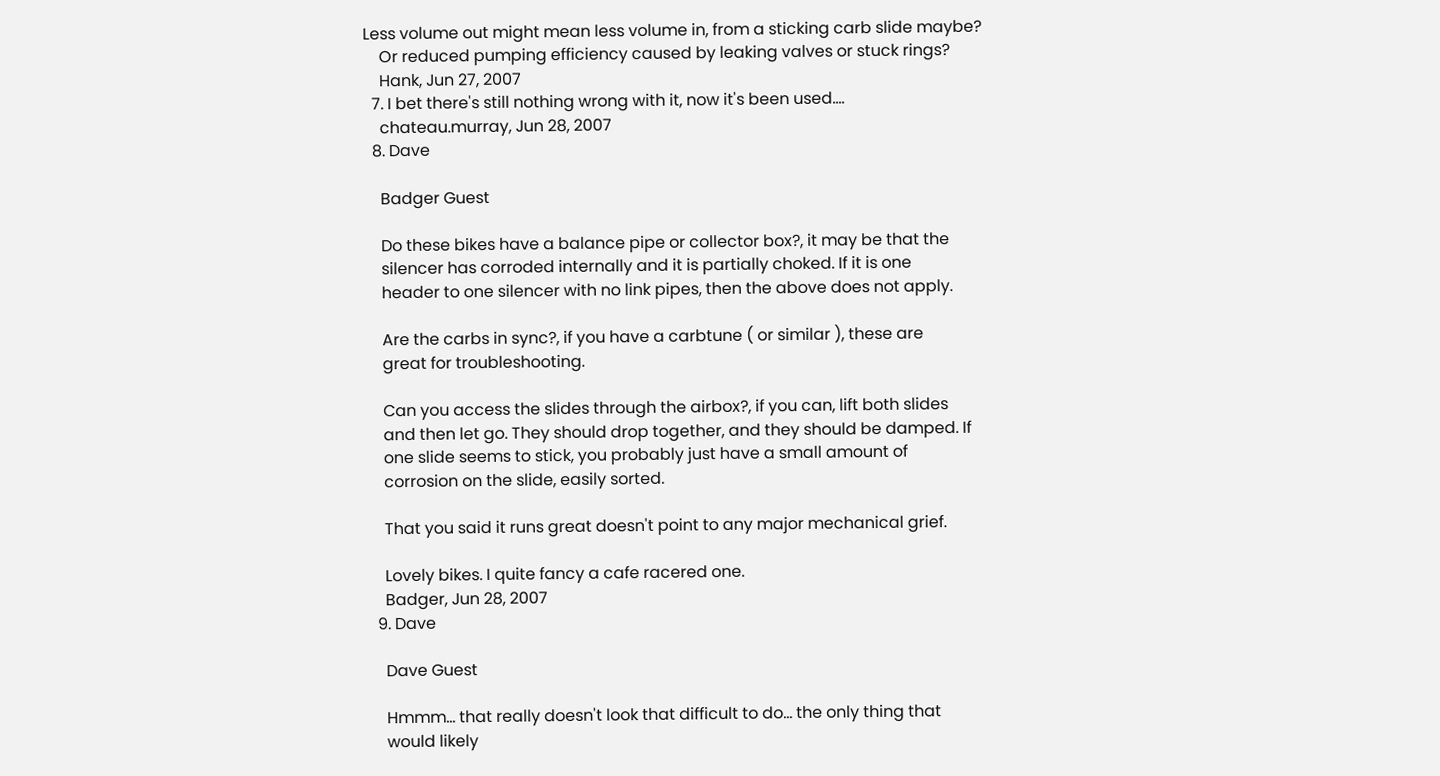Less volume out might mean less volume in, from a sticking carb slide maybe?
    Or reduced pumping efficiency caused by leaking valves or stuck rings?
    Hank, Jun 27, 2007
  7. I bet there's still nothing wrong with it, now it's been used....
    chateau.murray, Jun 28, 2007
  8. Dave

    Badger Guest

    Do these bikes have a balance pipe or collector box?, it may be that the
    silencer has corroded internally and it is partially choked. If it is one
    header to one silencer with no link pipes, then the above does not apply.

    Are the carbs in sync?, if you have a carbtune ( or similar ), these are
    great for troubleshooting.

    Can you access the slides through the airbox?, if you can, lift both slides
    and then let go. They should drop together, and they should be damped. If
    one slide seems to stick, you probably just have a small amount of
    corrosion on the slide, easily sorted.

    That you said it runs great doesn't point to any major mechanical grief.

    Lovely bikes. I quite fancy a cafe racered one.
    Badger, Jun 28, 2007
  9. Dave

    Dave Guest

    Hmmm... that really doesn't look that difficult to do... the only thing that
    would likely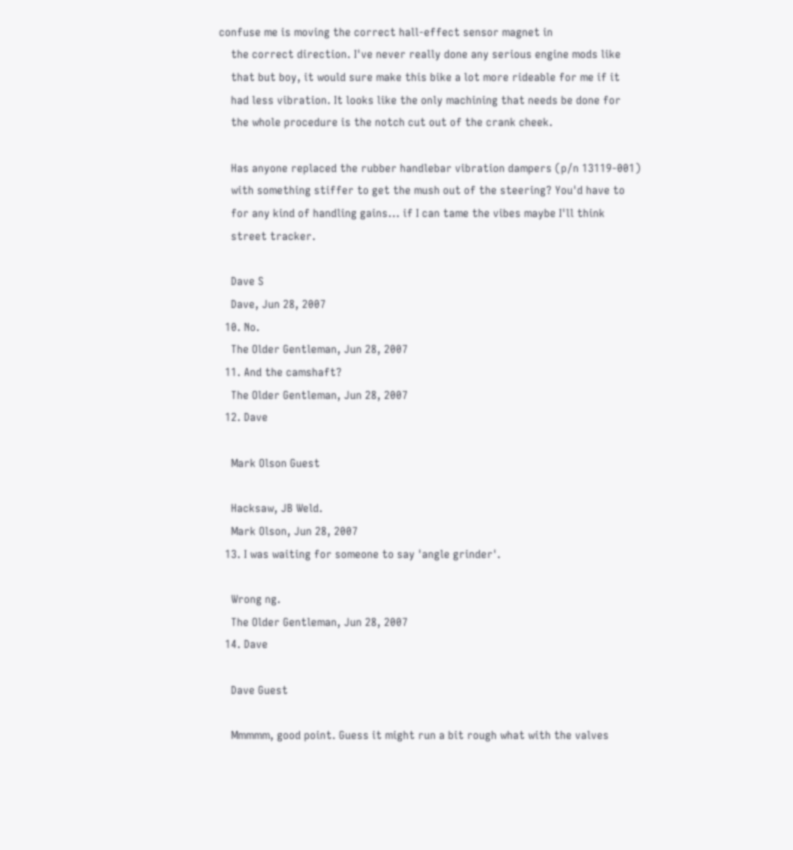confuse me is moving the correct hall-effect sensor magnet in
    the correct direction. I've never really done any serious engine mods like
    that but boy, it would sure make this bike a lot more rideable for me if it
    had less vibration. It looks like the only machining that needs be done for
    the whole procedure is the notch cut out of the crank cheek.

    Has anyone replaced the rubber handlebar vibration dampers (p/n 13119-001)
    with something stiffer to get the mush out of the steering? You'd have to
    for any kind of handling gains... if I can tame the vibes maybe I'll think
    street tracker.

    Dave S
    Dave, Jun 28, 2007
  10. No.
    The Older Gentleman, Jun 28, 2007
  11. And the camshaft?
    The Older Gentleman, Jun 28, 2007
  12. Dave

    Mark Olson Guest

    Hacksaw, JB Weld.
    Mark Olson, Jun 28, 2007
  13. I was waiting for someone to say 'angle grinder'.

    Wrong ng.
    The Older Gentleman, Jun 28, 2007
  14. Dave

    Dave Guest

    Mmmmm, good point. Guess it might run a bit rough what with the valves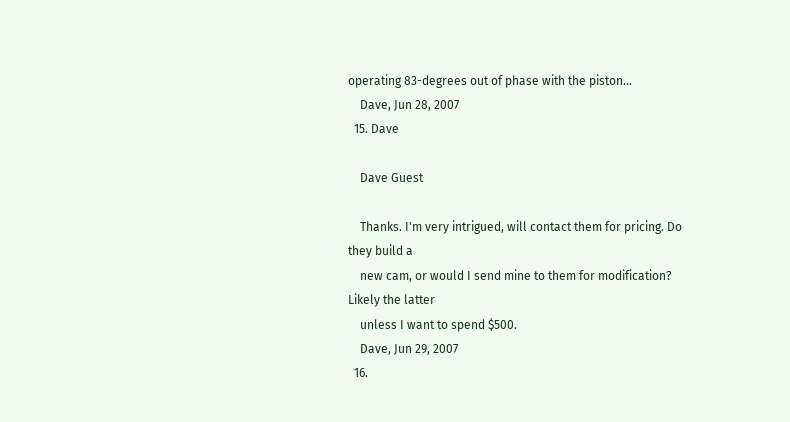operating 83-degrees out of phase with the piston...
    Dave, Jun 28, 2007
  15. Dave

    Dave Guest

    Thanks. I'm very intrigued, will contact them for pricing. Do they build a
    new cam, or would I send mine to them for modification? Likely the latter
    unless I want to spend $500.
    Dave, Jun 29, 2007
  16.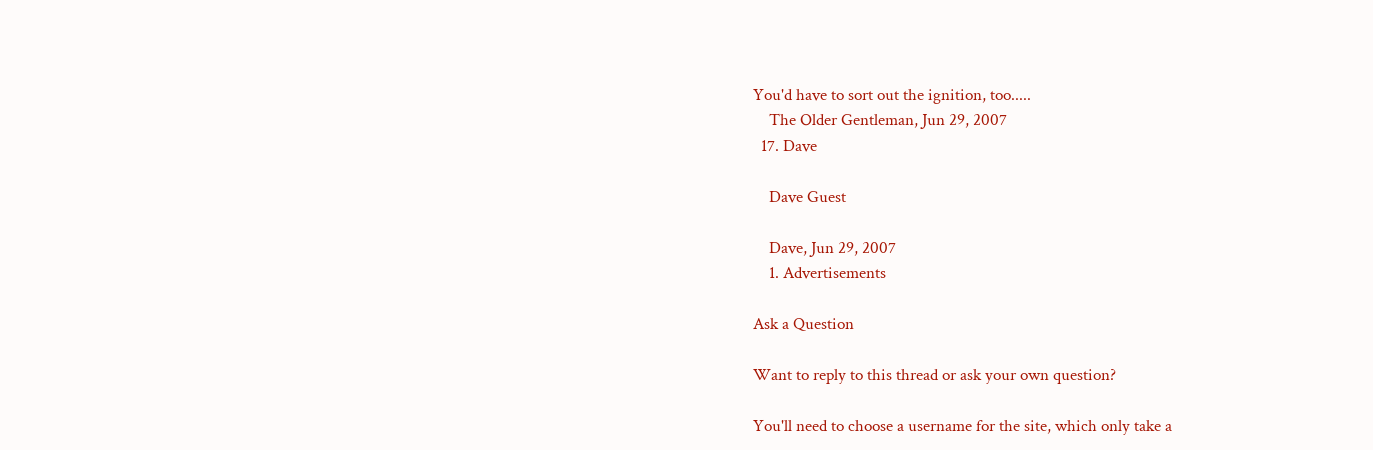You'd have to sort out the ignition, too.....
    The Older Gentleman, Jun 29, 2007
  17. Dave

    Dave Guest

    Dave, Jun 29, 2007
    1. Advertisements

Ask a Question

Want to reply to this thread or ask your own question?

You'll need to choose a username for the site, which only take a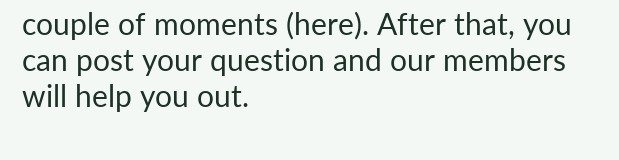couple of moments (here). After that, you can post your question and our members will help you out.